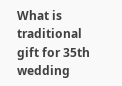What is traditional gift for 35th wedding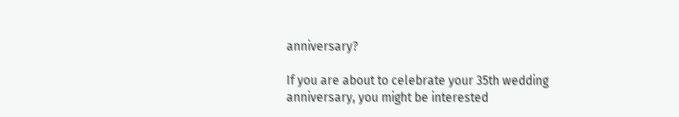anniversary?

If you are about to celebrate your 35th wedding anniversary, you might be interested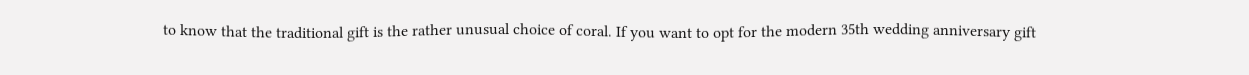to know that the traditional gift is the rather unusual choice of coral. If you want to opt for the modern 35th wedding anniversary gift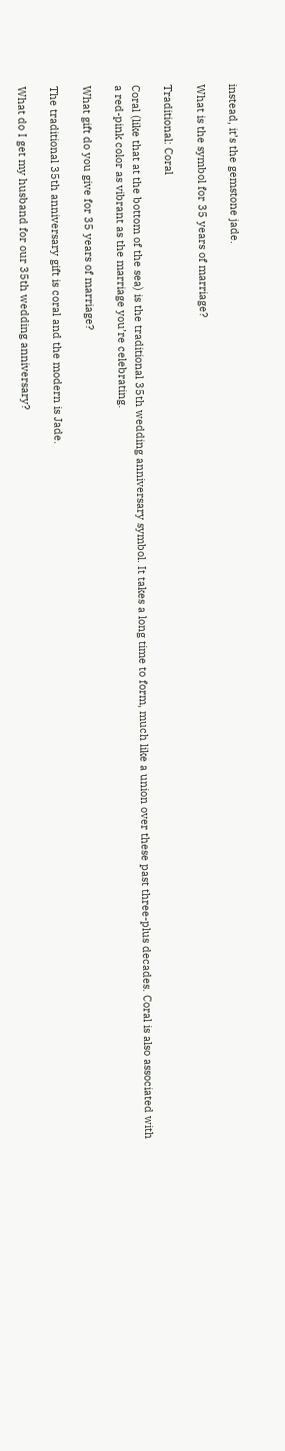instead, it’s the gemstone jade.

What is the symbol for 35 years of marriage?

Traditional: Coral

Coral (like that at the bottom of the sea) is the traditional 35th wedding anniversary symbol. It takes a long time to form, much like a union over these past three-plus decades. Coral is also associated with a red-pink color as vibrant as the marriage you’re celebrating.

What gift do you give for 35 years of marriage?

The traditional 35th anniversary gift is coral and the modern is Jade.

What do I get my husband for our 35th wedding anniversary?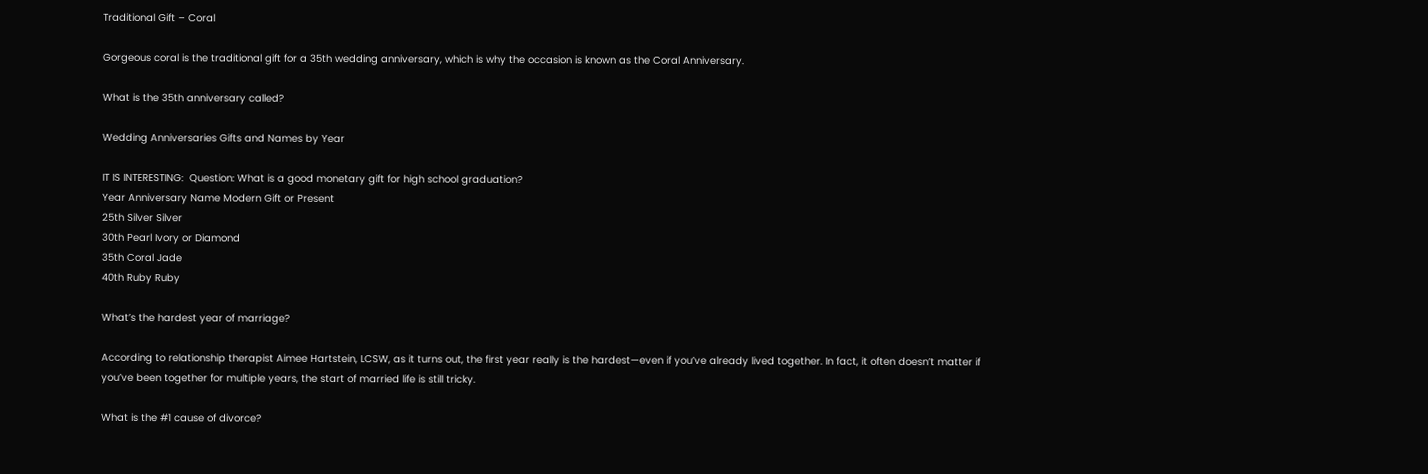Traditional Gift – Coral

Gorgeous coral is the traditional gift for a 35th wedding anniversary, which is why the occasion is known as the Coral Anniversary.

What is the 35th anniversary called?

Wedding Anniversaries Gifts and Names by Year

IT IS INTERESTING:  Question: What is a good monetary gift for high school graduation?
Year Anniversary Name Modern Gift or Present
25th Silver Silver
30th Pearl Ivory or Diamond
35th Coral Jade
40th Ruby Ruby

What’s the hardest year of marriage?

According to relationship therapist Aimee Hartstein, LCSW, as it turns out, the first year really is the hardest—even if you’ve already lived together. In fact, it often doesn’t matter if you’ve been together for multiple years, the start of married life is still tricky.

What is the #1 cause of divorce?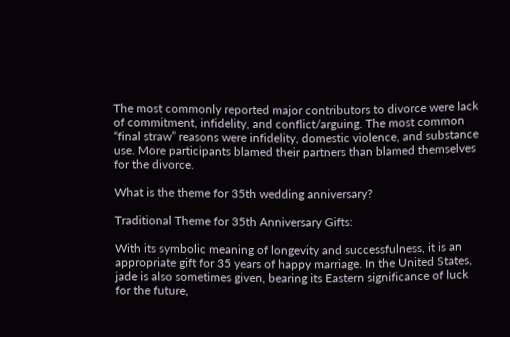The most commonly reported major contributors to divorce were lack of commitment, infidelity, and conflict/arguing. The most common “final straw” reasons were infidelity, domestic violence, and substance use. More participants blamed their partners than blamed themselves for the divorce.

What is the theme for 35th wedding anniversary?

Traditional Theme for 35th Anniversary Gifts:

With its symbolic meaning of longevity and successfulness, it is an appropriate gift for 35 years of happy marriage. In the United States, jade is also sometimes given, bearing its Eastern significance of luck for the future,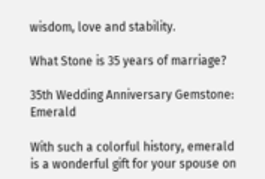wisdom, love and stability.

What Stone is 35 years of marriage?

35th Wedding Anniversary Gemstone: Emerald

With such a colorful history, emerald is a wonderful gift for your spouse on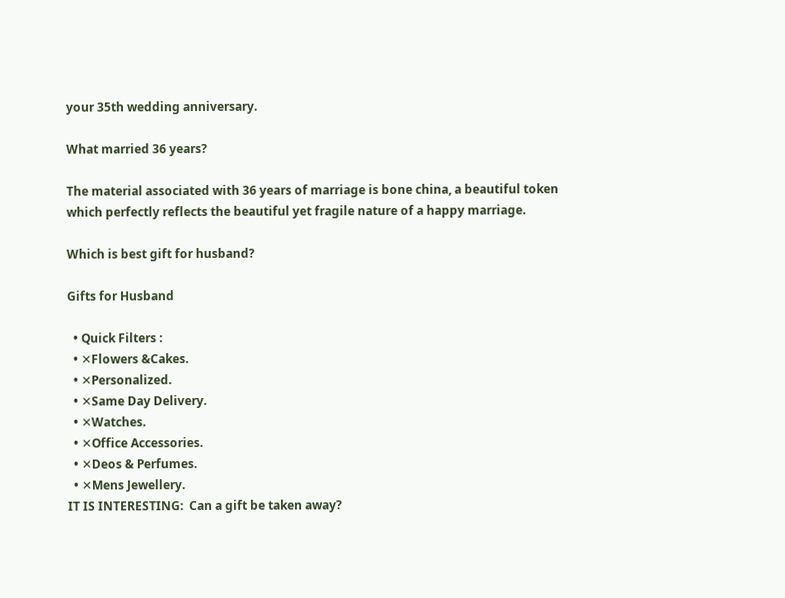your 35th wedding anniversary.

What married 36 years?

The material associated with 36 years of marriage is bone china, a beautiful token which perfectly reflects the beautiful yet fragile nature of a happy marriage.

Which is best gift for husband?

Gifts for Husband

  • Quick Filters :
  • ✕Flowers &Cakes.
  • ✕Personalized.
  • ✕Same Day Delivery.
  • ✕Watches.
  • ✕Office Accessories.
  • ✕Deos & Perfumes.
  • ✕Mens Jewellery.
IT IS INTERESTING:  Can a gift be taken away?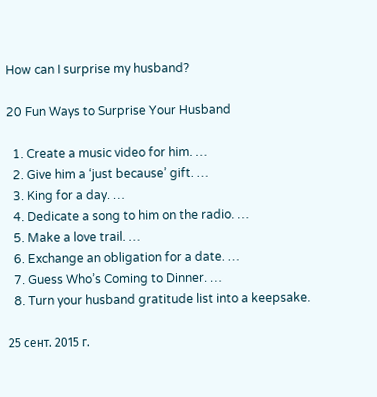How can I surprise my husband?

20 Fun Ways to Surprise Your Husband

  1. Create a music video for him. …
  2. Give him a ‘just because’ gift. …
  3. King for a day. …
  4. Dedicate a song to him on the radio. …
  5. Make a love trail. …
  6. Exchange an obligation for a date. …
  7. Guess Who’s Coming to Dinner. …
  8. Turn your husband gratitude list into a keepsake.

25 сент. 2015 г.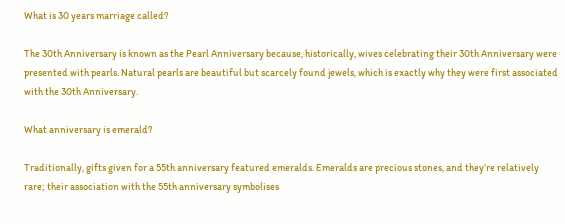What is 30 years marriage called?

The 30th Anniversary is known as the Pearl Anniversary because, historically, wives celebrating their 30th Anniversary were presented with pearls. Natural pearls are beautiful but scarcely found jewels, which is exactly why they were first associated with the 30th Anniversary.

What anniversary is emerald?

Traditionally, gifts given for a 55th anniversary featured emeralds. Emeralds are precious stones, and they’re relatively rare; their association with the 55th anniversary symbolises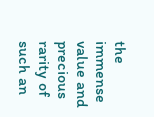the immense value and precious rarity of such an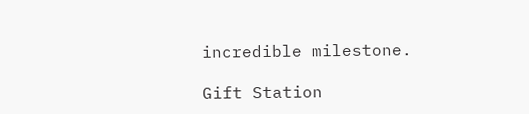incredible milestone.

Gift Station